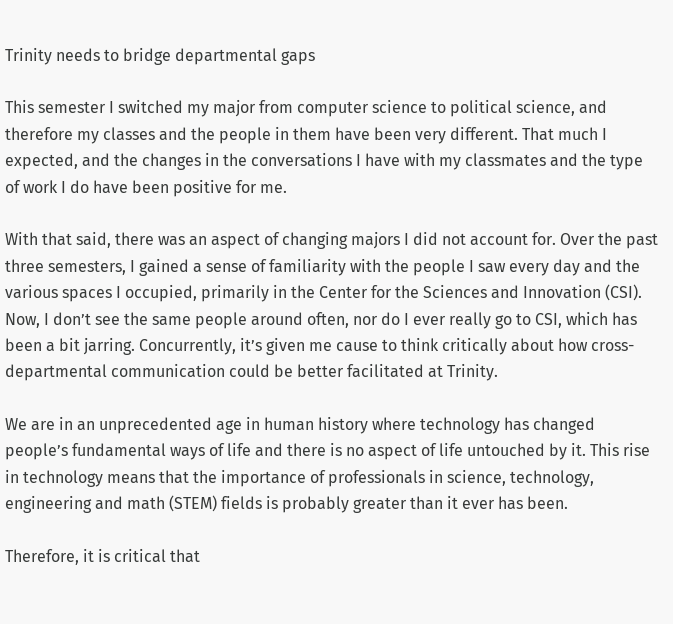Trinity needs to bridge departmental gaps

This semester I switched my major from computer science to political science, and therefore my classes and the people in them have been very different. That much I expected, and the changes in the conversations I have with my classmates and the type of work I do have been positive for me.

With that said, there was an aspect of changing majors I did not account for. Over the past three semesters, I gained a sense of familiarity with the people I saw every day and the various spaces I occupied, primarily in the Center for the Sciences and Innovation (CSI). Now, I don’t see the same people around often, nor do I ever really go to CSI, which has been a bit jarring. Concurrently, it’s given me cause to think critically about how cross-departmental communication could be better facilitated at Trinity.

We are in an unprecedented age in human history where technology has changed people’s fundamental ways of life and there is no aspect of life untouched by it. This rise in technology means that the importance of professionals in science, technology, engineering and math (STEM) fields is probably greater than it ever has been.

Therefore, it is critical that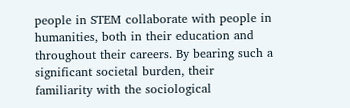people in STEM collaborate with people in humanities, both in their education and throughout their careers. By bearing such a significant societal burden, their familiarity with the sociological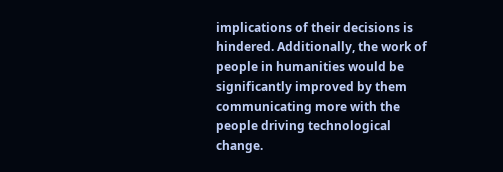implications of their decisions is hindered. Additionally, the work of people in humanities would be significantly improved by them communicating more with the people driving technological change.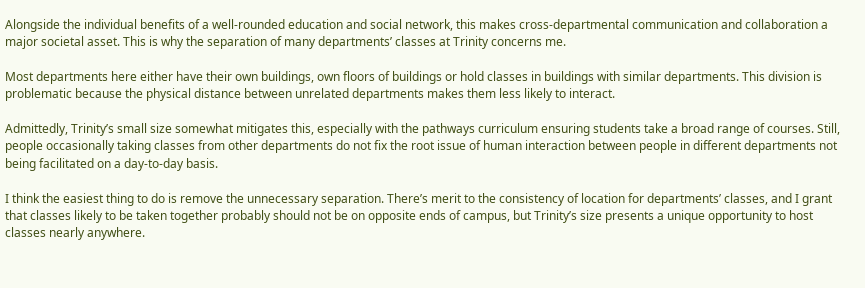Alongside the individual benefits of a well-rounded education and social network, this makes cross-departmental communication and collaboration a major societal asset. This is why the separation of many departments’ classes at Trinity concerns me.

Most departments here either have their own buildings, own floors of buildings or hold classes in buildings with similar departments. This division is problematic because the physical distance between unrelated departments makes them less likely to interact.

Admittedly, Trinity’s small size somewhat mitigates this, especially with the pathways curriculum ensuring students take a broad range of courses. Still, people occasionally taking classes from other departments do not fix the root issue of human interaction between people in different departments not being facilitated on a day-to-day basis.

I think the easiest thing to do is remove the unnecessary separation. There’s merit to the consistency of location for departments’ classes, and I grant that classes likely to be taken together probably should not be on opposite ends of campus, but Trinity’s size presents a unique opportunity to host classes nearly anywhere.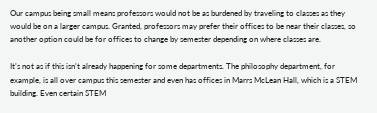Our campus being small means professors would not be as burdened by traveling to classes as they would be on a larger campus. Granted, professors may prefer their offices to be near their classes, so another option could be for offices to change by semester depending on where classes are.

It’s not as if this isn’t already happening for some departments. The philosophy department, for example, is all over campus this semester and even has offices in Marrs McLean Hall, which is a STEM building. Even certain STEM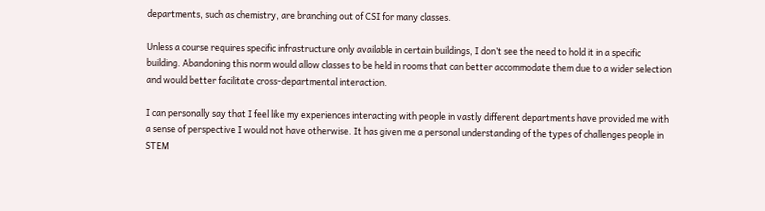departments, such as chemistry, are branching out of CSI for many classes.

Unless a course requires specific infrastructure only available in certain buildings, I don’t see the need to hold it in a specific building. Abandoning this norm would allow classes to be held in rooms that can better accommodate them due to a wider selection and would better facilitate cross-departmental interaction.

I can personally say that I feel like my experiences interacting with people in vastly different departments have provided me with a sense of perspective I would not have otherwise. It has given me a personal understanding of the types of challenges people in STEM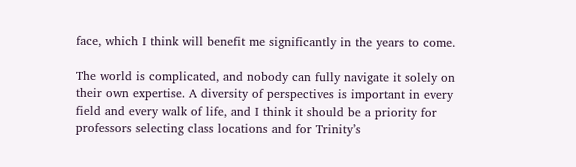face, which I think will benefit me significantly in the years to come.

The world is complicated, and nobody can fully navigate it solely on their own expertise. A diversity of perspectives is important in every field and every walk of life, and I think it should be a priority for professors selecting class locations and for Trinity’s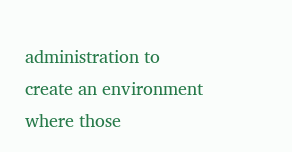administration to create an environment where those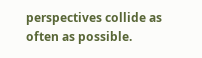perspectives collide as often as possible.